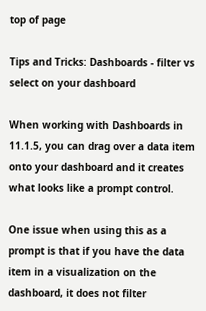top of page

Tips and Tricks: Dashboards - filter vs select on your dashboard

When working with Dashboards in 11.1.5, you can drag over a data item onto your dashboard and it creates what looks like a prompt control.

One issue when using this as a prompt is that if you have the data item in a visualization on the dashboard, it does not filter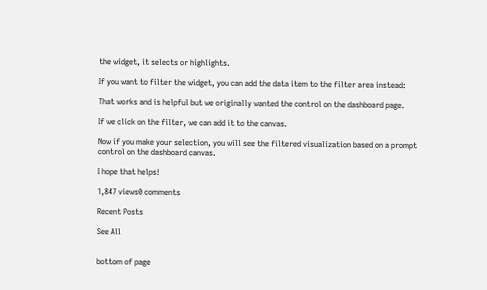the widget, it selects or highlights.

If you want to filter the widget, you can add the data item to the filter area instead:

That works and is helpful but we originally wanted the control on the dashboard page.

If we click on the filter, we can add it to the canvas.

Now if you make your selection, you will see the filtered visualization based on a prompt control on the dashboard canvas.

I hope that helps!

1,847 views0 comments

Recent Posts

See All


bottom of page